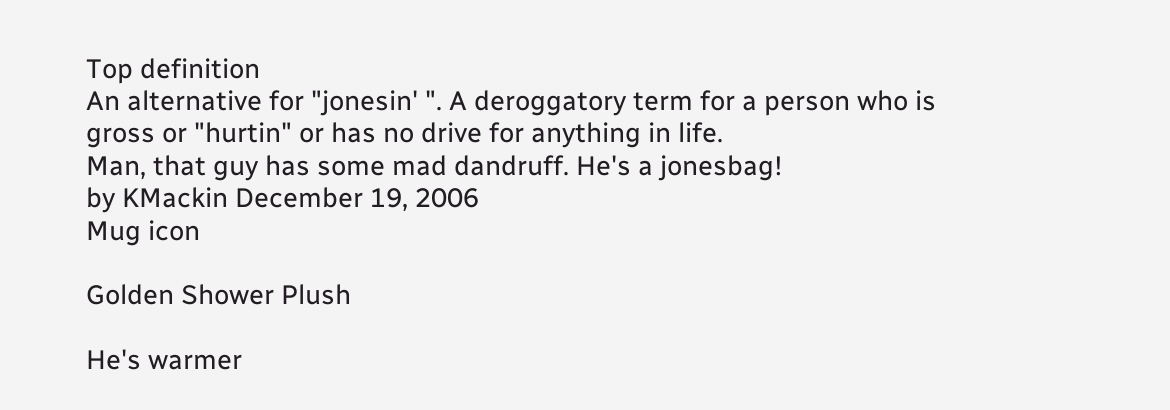Top definition
An alternative for "jonesin' ". A deroggatory term for a person who is gross or "hurtin" or has no drive for anything in life.
Man, that guy has some mad dandruff. He's a jonesbag!
by KMackin December 19, 2006
Mug icon

Golden Shower Plush

He's warmer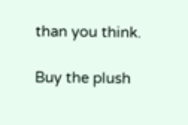than you think.

Buy the plush